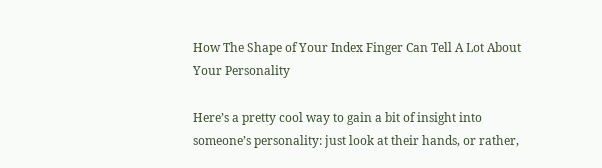How The Shape of Your Index Finger Can Tell A Lot About Your Personality

Here’s a pretty cool way to gain a bit of insight into someone’s personality: just look at their hands, or rather,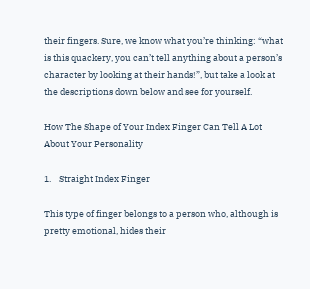their fingers. Sure, we know what you’re thinking: “what is this quackery, you can’t tell anything about a person’s character by looking at their hands!”, but take a look at the descriptions down below and see for yourself.

How The Shape of Your Index Finger Can Tell A Lot About Your Personality

1.    Straight Index Finger

This type of finger belongs to a person who, although is pretty emotional, hides their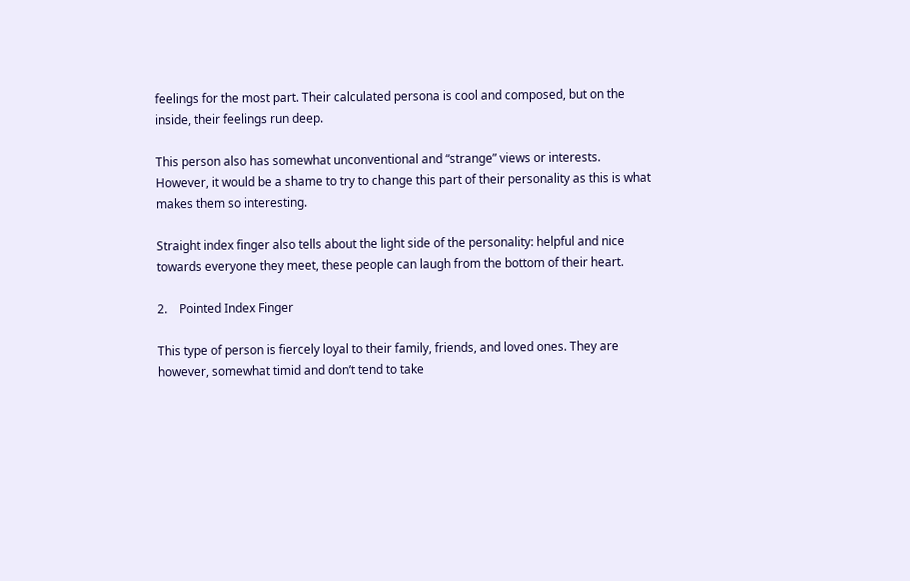feelings for the most part. Their calculated persona is cool and composed, but on the inside, their feelings run deep.

This person also has somewhat unconventional and “strange” views or interests. However, it would be a shame to try to change this part of their personality as this is what makes them so interesting.

Straight index finger also tells about the light side of the personality: helpful and nice towards everyone they meet, these people can laugh from the bottom of their heart.

2.    Pointed Index Finger

This type of person is fiercely loyal to their family, friends, and loved ones. They are however, somewhat timid and don’t tend to take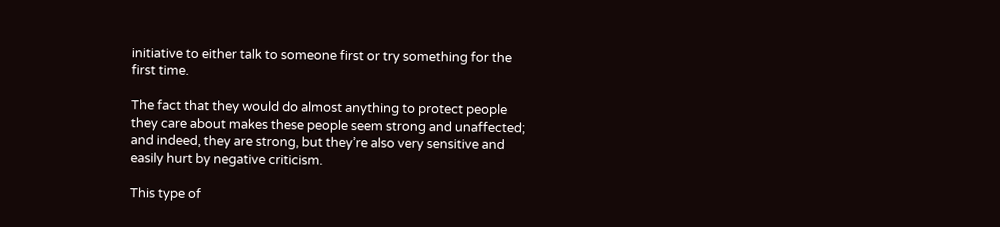initiative to either talk to someone first or try something for the first time.

The fact that they would do almost anything to protect people they care about makes these people seem strong and unaffected; and indeed, they are strong, but they’re also very sensitive and easily hurt by negative criticism.

This type of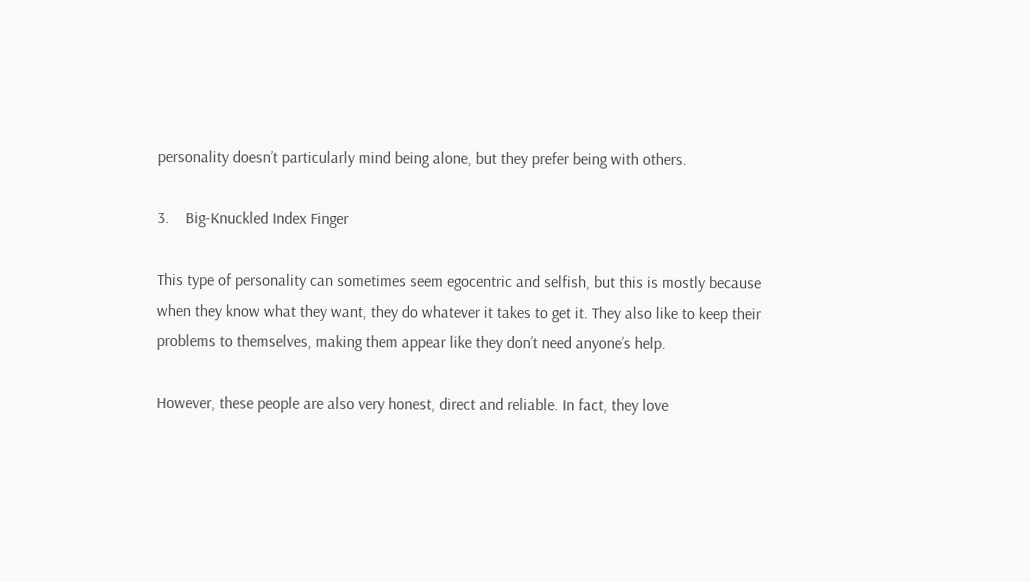personality doesn’t particularly mind being alone, but they prefer being with others.

3.    Big-Knuckled Index Finger

This type of personality can sometimes seem egocentric and selfish, but this is mostly because when they know what they want, they do whatever it takes to get it. They also like to keep their problems to themselves, making them appear like they don’t need anyone’s help.

However, these people are also very honest, direct and reliable. In fact, they love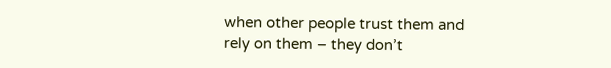when other people trust them and rely on them – they don’t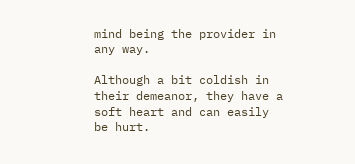mind being the provider in any way.

Although a bit coldish in their demeanor, they have a soft heart and can easily be hurt.